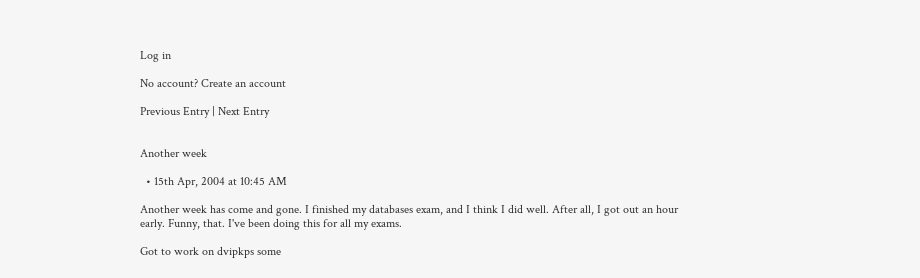Log in

No account? Create an account

Previous Entry | Next Entry


Another week

  • 15th Apr, 2004 at 10:45 AM

Another week has come and gone. I finished my databases exam, and I think I did well. After all, I got out an hour early. Funny, that. I've been doing this for all my exams.

Got to work on dvipkps some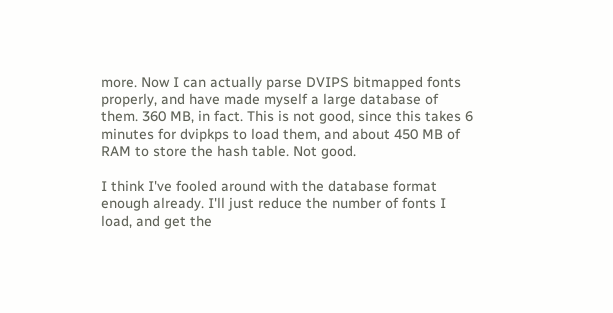more. Now I can actually parse DVIPS bitmapped fonts properly, and have made myself a large database of them. 360 MB, in fact. This is not good, since this takes 6 minutes for dvipkps to load them, and about 450 MB of RAM to store the hash table. Not good.

I think I've fooled around with the database format enough already. I'll just reduce the number of fonts I load, and get the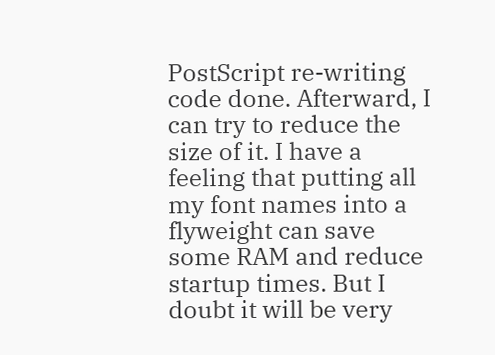PostScript re-writing code done. Afterward, I can try to reduce the size of it. I have a feeling that putting all my font names into a flyweight can save some RAM and reduce startup times. But I doubt it will be very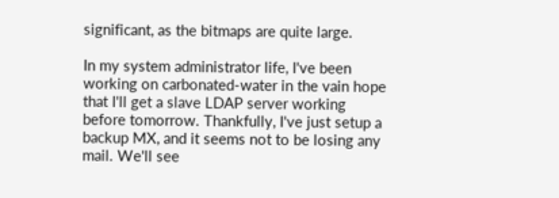significant, as the bitmaps are quite large.

In my system administrator life, I've been working on carbonated-water in the vain hope that I'll get a slave LDAP server working before tomorrow. Thankfully, I've just setup a backup MX, and it seems not to be losing any mail. We'll see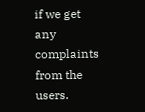if we get any complaints from the users.